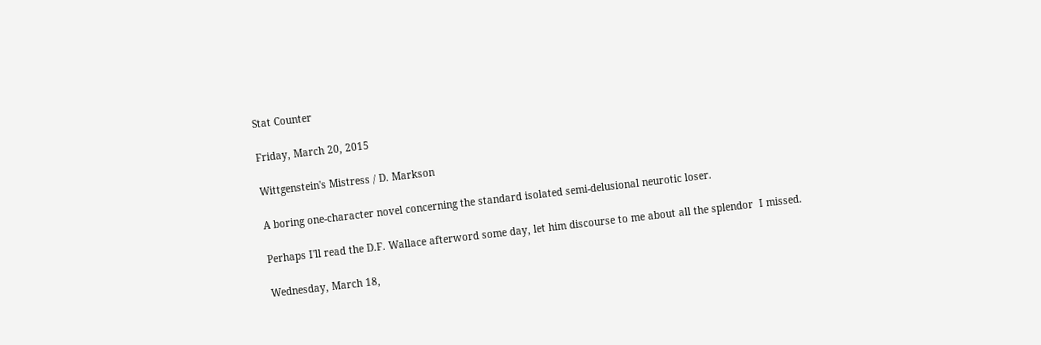Stat Counter

Friday, March 20, 2015

Wittgenstein's Mistress / D. Markson

A boring one-character novel concerning the standard isolated semi-delusional neurotic loser.

Perhaps I'll read the D.F. Wallace afterword some day, let him discourse to me about all the splendor  I missed.

Wednesday, March 18,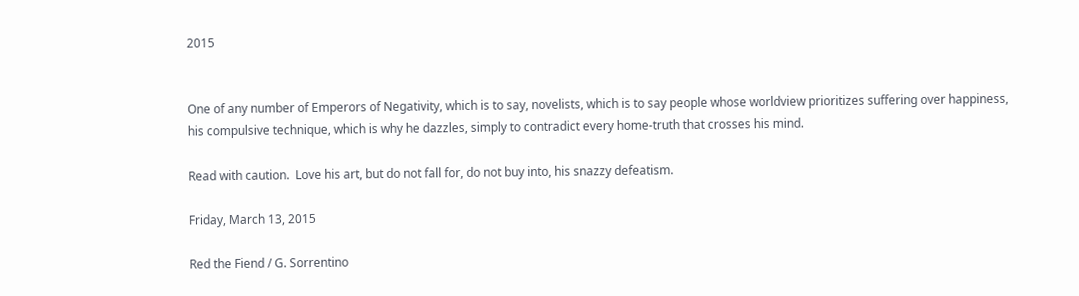2015


One of any number of Emperors of Negativity, which is to say, novelists, which is to say people whose worldview prioritizes suffering over happiness, his compulsive technique, which is why he dazzles, simply to contradict every home-truth that crosses his mind.

Read with caution.  Love his art, but do not fall for, do not buy into, his snazzy defeatism.

Friday, March 13, 2015

Red the Fiend / G. Sorrentino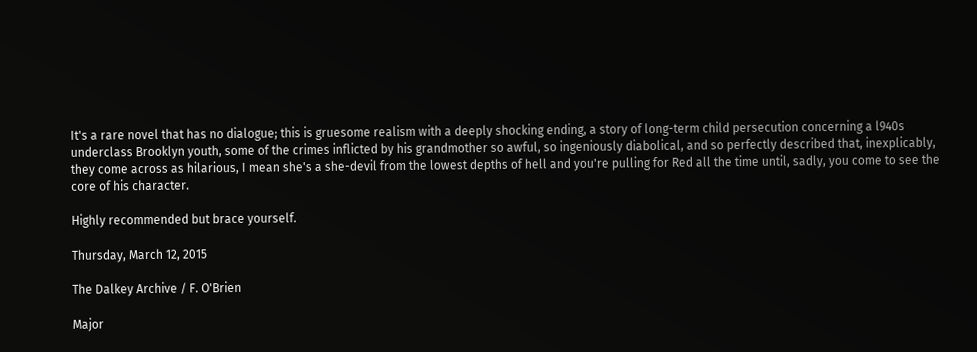It's a rare novel that has no dialogue; this is gruesome realism with a deeply shocking ending, a story of long-term child persecution concerning a l940s underclass Brooklyn youth, some of the crimes inflicted by his grandmother so awful, so ingeniously diabolical, and so perfectly described that, inexplicably, they come across as hilarious, I mean she's a she-devil from the lowest depths of hell and you're pulling for Red all the time until, sadly, you come to see the core of his character.

Highly recommended but brace yourself.

Thursday, March 12, 2015

The Dalkey Archive / F. O'Brien

Major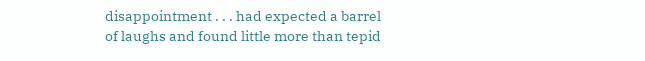disappointment . . . had expected a barrel of laughs and found little more than tepid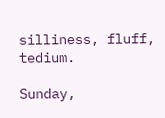silliness, fluff, tedium.

Sunday,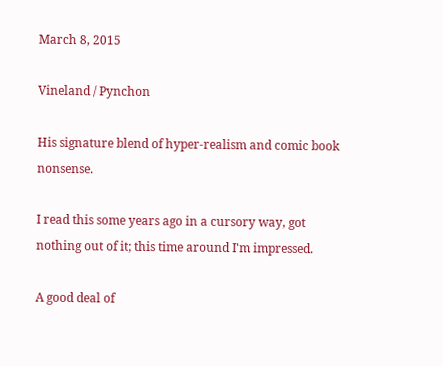March 8, 2015

Vineland / Pynchon

His signature blend of hyper-realism and comic book nonsense.

I read this some years ago in a cursory way, got nothing out of it; this time around I'm impressed.

A good deal of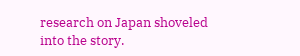research on Japan shoveled into the story.